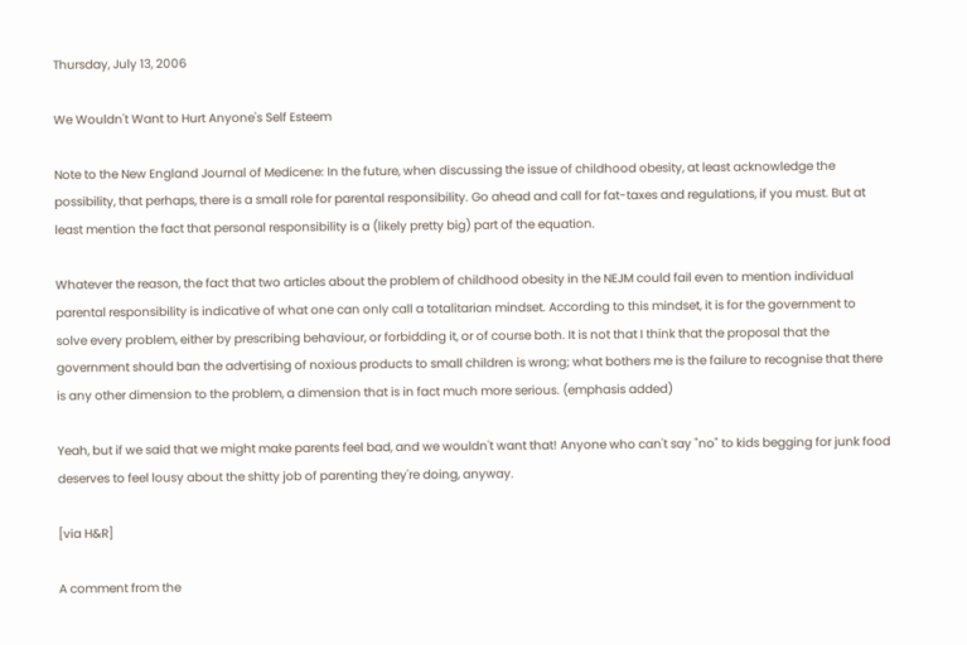Thursday, July 13, 2006

We Wouldn't Want to Hurt Anyone's Self Esteem

Note to the New England Journal of Medicene: In the future, when discussing the issue of childhood obesity, at least acknowledge the possibility, that perhaps, there is a small role for parental responsibility. Go ahead and call for fat-taxes and regulations, if you must. But at least mention the fact that personal responsibility is a (likely pretty big) part of the equation.

Whatever the reason, the fact that two articles about the problem of childhood obesity in the NEJM could fail even to mention individual parental responsibility is indicative of what one can only call a totalitarian mindset. According to this mindset, it is for the government to solve every problem, either by prescribing behaviour, or forbidding it, or of course both. It is not that I think that the proposal that the government should ban the advertising of noxious products to small children is wrong; what bothers me is the failure to recognise that there is any other dimension to the problem, a dimension that is in fact much more serious. (emphasis added)

Yeah, but if we said that we might make parents feel bad, and we wouldn't want that! Anyone who can't say "no" to kids begging for junk food deserves to feel lousy about the shitty job of parenting they're doing, anyway.

[via H&R]

A comment from the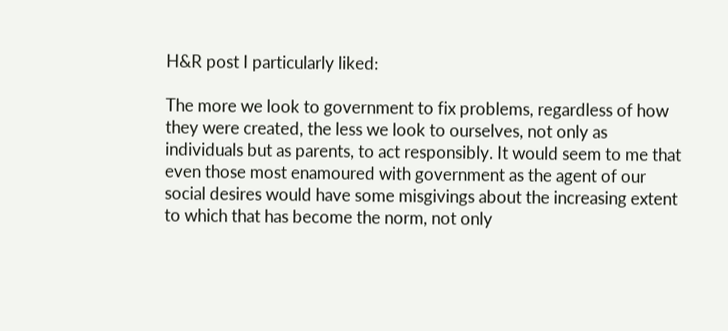H&R post I particularly liked:

The more we look to government to fix problems, regardless of how they were created, the less we look to ourselves, not only as individuals but as parents, to act responsibly. It would seem to me that even those most enamoured with government as the agent of our social desires would have some misgivings about the increasing extent to which that has become the norm, not only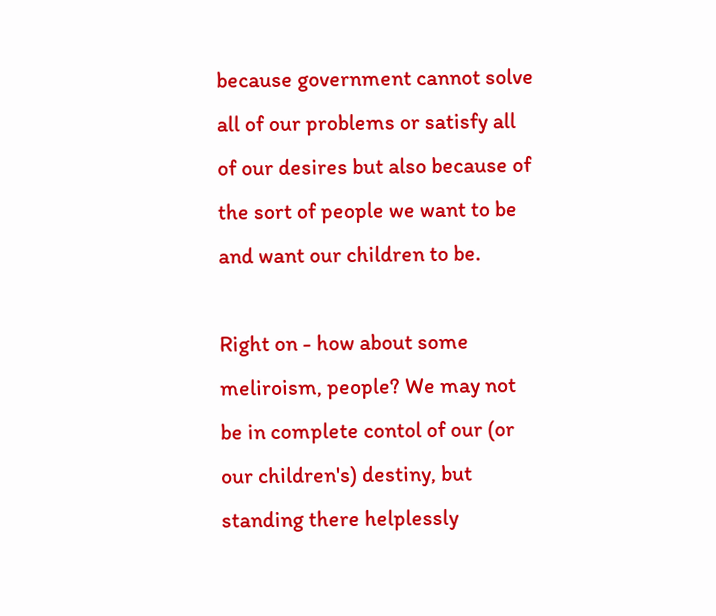because government cannot solve all of our problems or satisfy all of our desires but also because of the sort of people we want to be and want our children to be.

Right on - how about some meliroism, people? We may not be in complete contol of our (or our children's) destiny, but standing there helplessly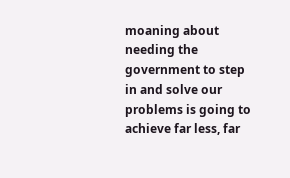moaning about needing the government to step in and solve our problems is going to achieve far less, far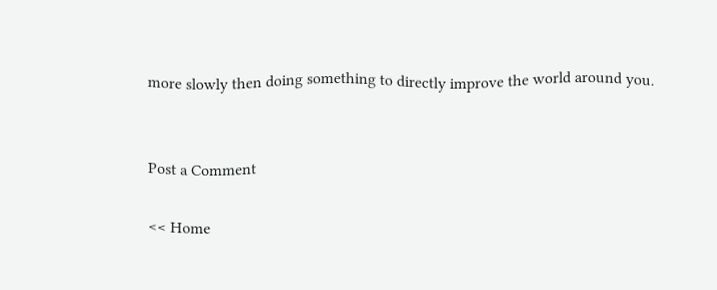more slowly then doing something to directly improve the world around you.


Post a Comment

<< Home